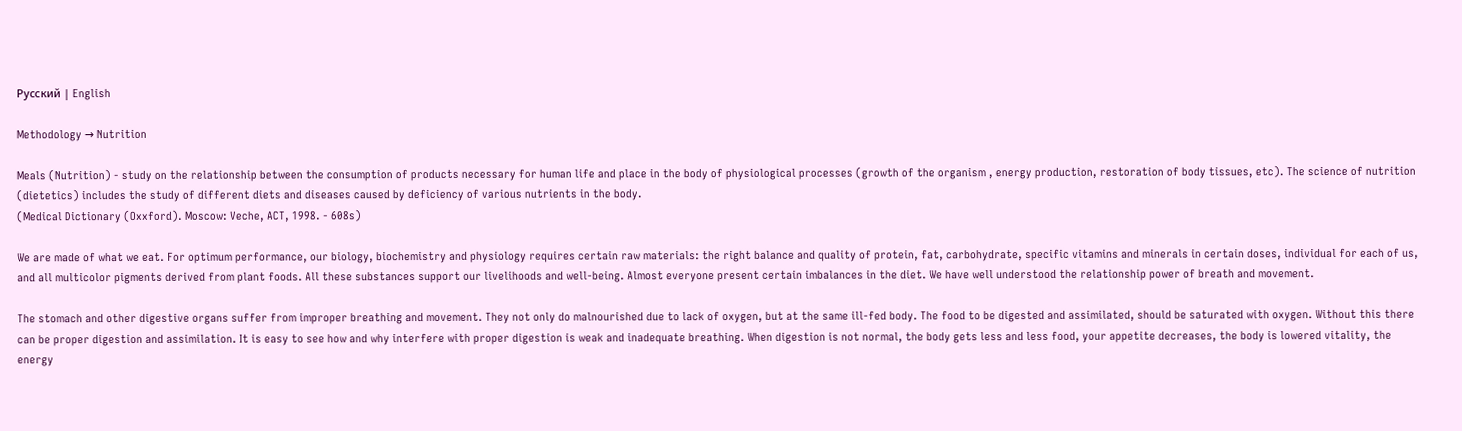Руcский | English

Methodology → Nutrition

Meals (Nutrition) - study on the relationship between the consumption of products necessary for human life and place in the body of physiological processes (growth of the organism , energy production, restoration of body tissues, etc). The science of nutrition (dietetics) includes the study of different diets and diseases caused by deficiency of various nutrients in the body.
(Medical Dictionary (Oxxford). Moscow: Veche, ACT, 1998. - 608s)

We are made of what we eat. For optimum performance, our biology, biochemistry and physiology requires certain raw materials: the right balance and quality of protein, fat, carbohydrate, specific vitamins and minerals in certain doses, individual for each of us, and all multicolor pigments derived from plant foods. All these substances support our livelihoods and well-being. Almost everyone present certain imbalances in the diet. We have well understood the relationship power of breath and movement.

The stomach and other digestive organs suffer from improper breathing and movement. They not only do malnourished due to lack of oxygen, but at the same ill-fed body. The food to be digested and assimilated, should be saturated with oxygen. Without this there can be proper digestion and assimilation. It is easy to see how and why interfere with proper digestion is weak and inadequate breathing. When digestion is not normal, the body gets less and less food, your appetite decreases, the body is lowered vitality, the energy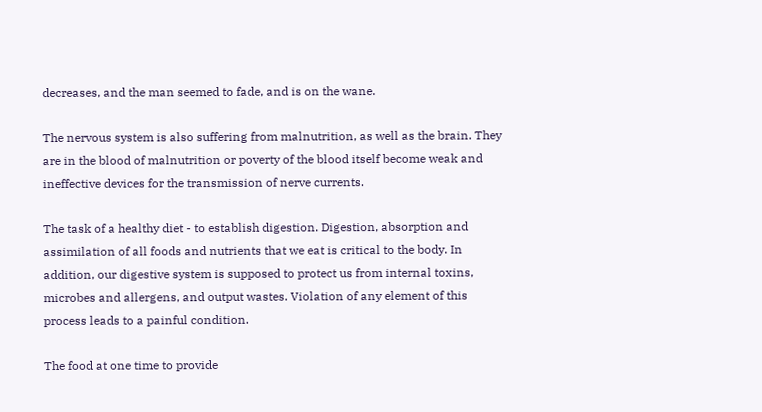decreases, and the man seemed to fade, and is on the wane.

The nervous system is also suffering from malnutrition, as well as the brain. They are in the blood of malnutrition or poverty of the blood itself become weak and ineffective devices for the transmission of nerve currents.

The task of a healthy diet - to establish digestion. Digestion, absorption and assimilation of all foods and nutrients that we eat is critical to the body. In addition, our digestive system is supposed to protect us from internal toxins, microbes and allergens, and output wastes. Violation of any element of this process leads to a painful condition.

The food at one time to provide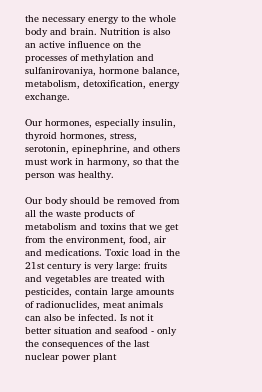the necessary energy to the whole body and brain. Nutrition is also an active influence on the processes of methylation and sulfanirovaniya, hormone balance, metabolism, detoxification, energy exchange.

Our hormones, especially insulin, thyroid hormones, stress, serotonin, epinephrine, and others must work in harmony, so that the person was healthy.

Our body should be removed from all the waste products of metabolism and toxins that we get from the environment, food, air and medications. Toxic load in the 21st century is very large: fruits and vegetables are treated with pesticides, contain large amounts of radionuclides, meat animals can also be infected. Is not it better situation and seafood - only the consequences of the last nuclear power plant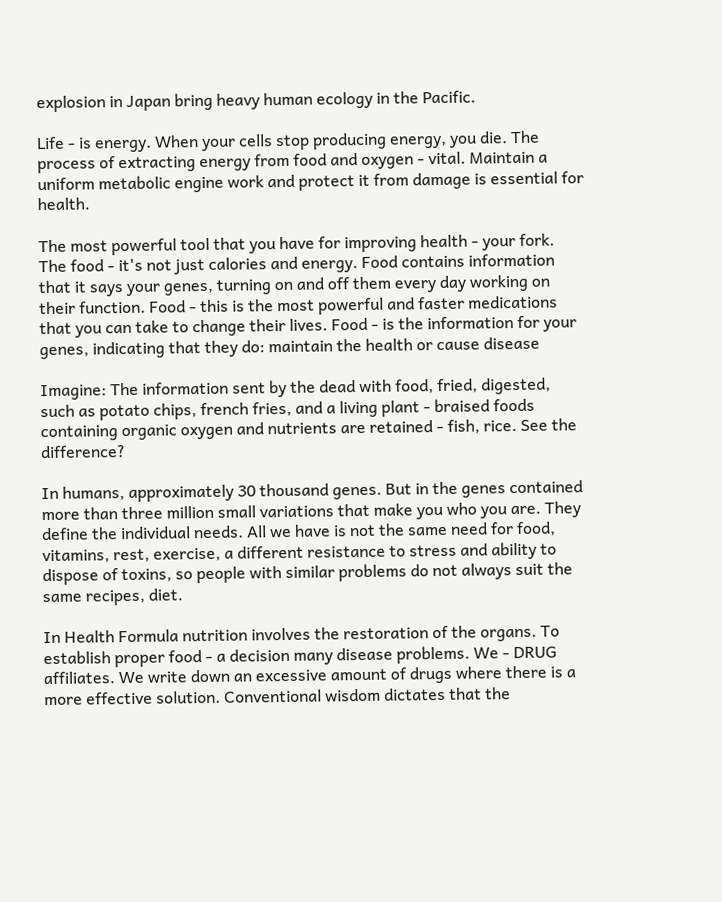explosion in Japan bring heavy human ecology in the Pacific.

Life - is energy. When your cells stop producing energy, you die. The process of extracting energy from food and oxygen - vital. Maintain a uniform metabolic engine work and protect it from damage is essential for health.

The most powerful tool that you have for improving health - your fork. The food - it's not just calories and energy. Food contains information that it says your genes, turning on and off them every day working on their function. Food - this is the most powerful and faster medications that you can take to change their lives. Food - is the information for your genes, indicating that they do: maintain the health or cause disease

Imagine: The information sent by the dead with food, fried, digested, such as potato chips, french fries, and a living plant - braised foods containing organic oxygen and nutrients are retained - fish, rice. See the difference?

In humans, approximately 30 thousand genes. But in the genes contained more than three million small variations that make you who you are. They define the individual needs. All we have is not the same need for food, vitamins, rest, exercise, a different resistance to stress and ability to dispose of toxins, so people with similar problems do not always suit the same recipes, diet.

In Health Formula nutrition involves the restoration of the organs. To establish proper food - a decision many disease problems. We - DRUG affiliates. We write down an excessive amount of drugs where there is a more effective solution. Conventional wisdom dictates that the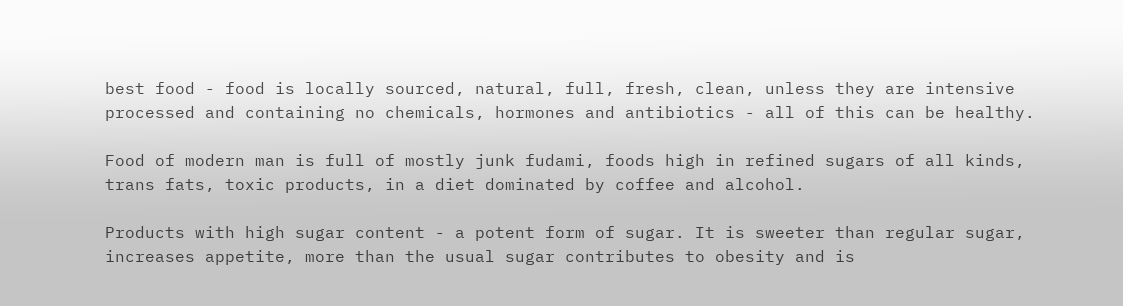best food - food is locally sourced, natural, full, fresh, clean, unless they are intensive processed and containing no chemicals, hormones and antibiotics - all of this can be healthy.

Food of modern man is full of mostly junk fudami, foods high in refined sugars of all kinds, trans fats, toxic products, in a diet dominated by coffee and alcohol.

Products with high sugar content - a potent form of sugar. It is sweeter than regular sugar, increases appetite, more than the usual sugar contributes to obesity and is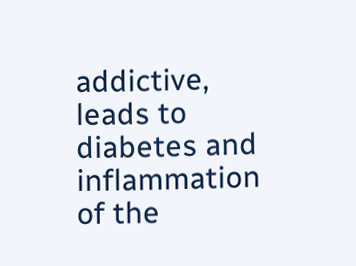addictive, leads to diabetes and inflammation of the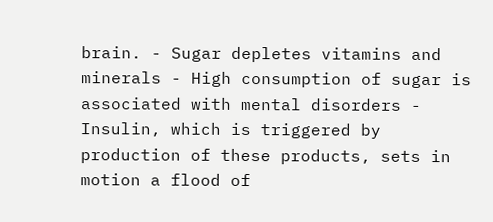brain. - Sugar depletes vitamins and minerals - High consumption of sugar is associated with mental disorders - Insulin, which is triggered by production of these products, sets in motion a flood of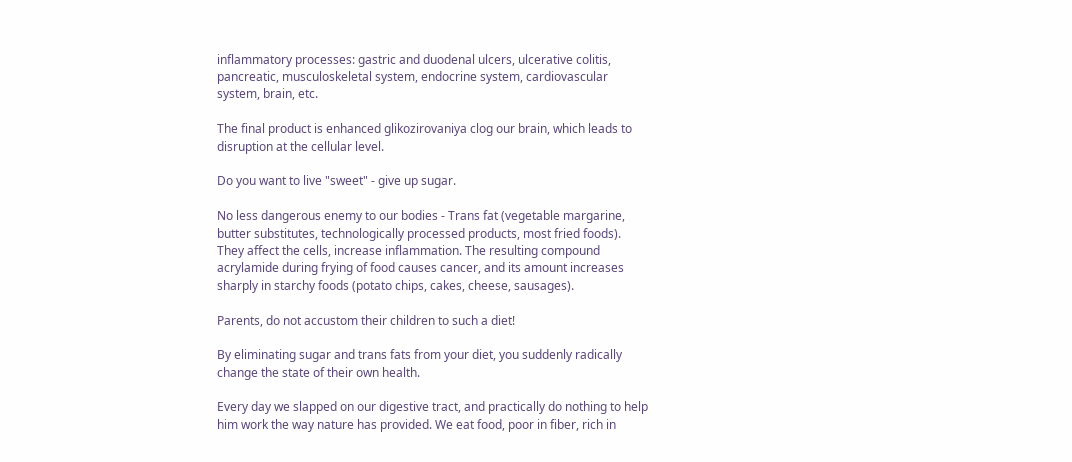inflammatory processes: gastric and duodenal ulcers, ulcerative colitis, pancreatic, musculoskeletal system, endocrine system, cardiovascular system, brain, etc.

The final product is enhanced glikozirovaniya clog our brain, which leads to disruption at the cellular level.

Do you want to live "sweet" - give up sugar.

No less dangerous enemy to our bodies - Trans fat (vegetable margarine, butter substitutes, technologically processed products, most fried foods). They affect the cells, increase inflammation. The resulting compound acrylamide during frying of food causes cancer, and its amount increases sharply in starchy foods (potato chips, cakes, cheese, sausages).

Parents, do not accustom their children to such a diet!

By eliminating sugar and trans fats from your diet, you suddenly radically change the state of their own health.

Every day we slapped on our digestive tract, and practically do nothing to help him work the way nature has provided. We eat food, poor in fiber, rich in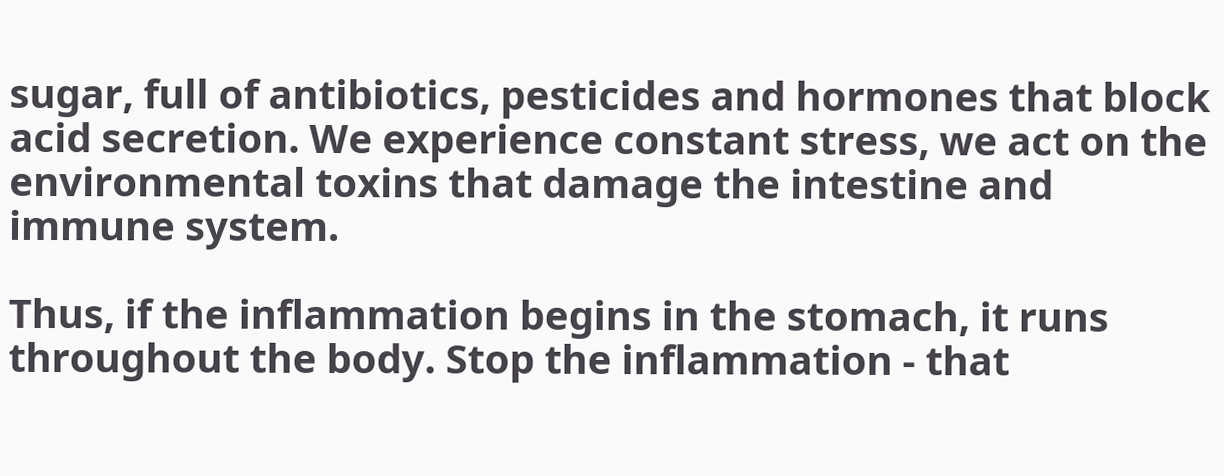sugar, full of antibiotics, pesticides and hormones that block acid secretion. We experience constant stress, we act on the environmental toxins that damage the intestine and immune system.

Thus, if the inflammation begins in the stomach, it runs throughout the body. Stop the inflammation - that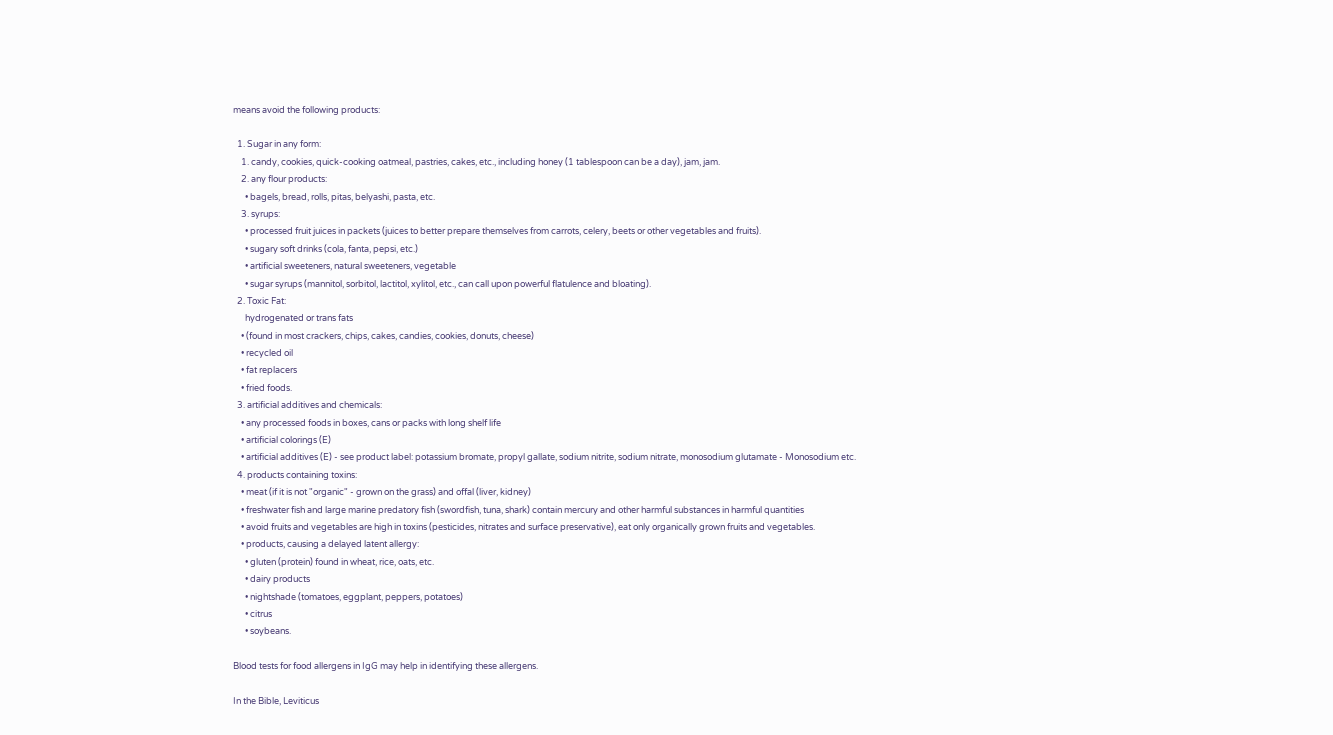means avoid the following products:

  1. Sugar in any form:
    1. candy, cookies, quick-cooking oatmeal, pastries, cakes, etc., including honey (1 tablespoon can be a day), jam, jam.
    2. any flour products:
      • bagels, bread, rolls, pitas, belyashi, pasta, etc.
    3. syrups:
      • processed fruit juices in packets (juices to better prepare themselves from carrots, celery, beets or other vegetables and fruits).
      • sugary soft drinks (cola, fanta, pepsi, etc.)
      • artificial sweeteners, natural sweeteners, vegetable
      • sugar syrups (mannitol, sorbitol, lactitol, xylitol, etc., can call upon powerful flatulence and bloating).
  2. Toxic Fat:
      hydrogenated or trans fats
    • (found in most crackers, chips, cakes, candies, cookies, donuts, cheese)
    • recycled oil
    • fat replacers
    • fried foods.
  3. artificial additives and chemicals:
    • any processed foods in boxes, cans or packs with long shelf life
    • artificial colorings (E)
    • artificial additives (E) - see product label: potassium bromate, propyl gallate, sodium nitrite, sodium nitrate, monosodium glutamate - Monosodium etc.
  4. products containing toxins:
    • meat (if it is not "organic" - grown on the grass) and offal (liver, kidney)
    • freshwater fish and large marine predatory fish (swordfish, tuna, shark) contain mercury and other harmful substances in harmful quantities
    • avoid fruits and vegetables are high in toxins (pesticides, nitrates and surface preservative), eat only organically grown fruits and vegetables.
    • products, causing a delayed latent allergy:
      • gluten (protein) found in wheat, rice, oats, etc.
      • dairy products
      • nightshade (tomatoes, eggplant, peppers, potatoes)
      • citrus
      • soybeans.

Blood tests for food allergens in IgG may help in identifying these allergens.

In the Bible, Leviticus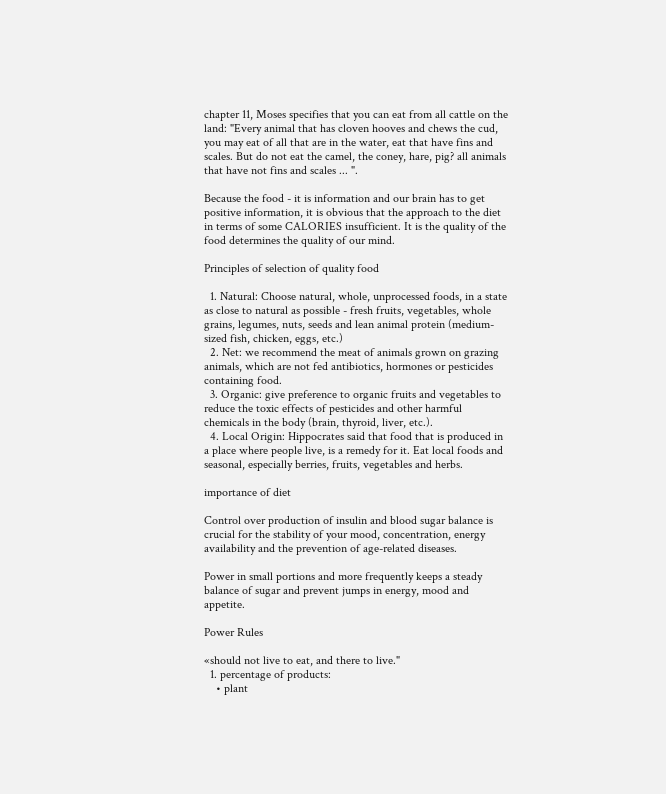chapter 11, Moses specifies that you can eat from all cattle on the land: "Every animal that has cloven hooves and chews the cud, you may eat of all that are in the water, eat that have fins and scales. But do not eat the camel, the coney, hare, pig? all animals that have not fins and scales ... ".

Because the food - it is information and our brain has to get positive information, it is obvious that the approach to the diet in terms of some CALORIES insufficient. It is the quality of the food determines the quality of our mind.

Principles of selection of quality food

  1. Natural: Choose natural, whole, unprocessed foods, in a state as close to natural as possible - fresh fruits, vegetables, whole grains, legumes, nuts, seeds and lean animal protein (medium-sized fish, chicken, eggs, etc.)
  2. Net: we recommend the meat of animals grown on grazing animals, which are not fed antibiotics, hormones or pesticides containing food.
  3. Organic: give preference to organic fruits and vegetables to reduce the toxic effects of pesticides and other harmful chemicals in the body (brain, thyroid, liver, etc.).
  4. Local Origin: Hippocrates said that food that is produced in a place where people live, is a remedy for it. Eat local foods and seasonal, especially berries, fruits, vegetables and herbs.

importance of diet

Control over production of insulin and blood sugar balance is crucial for the stability of your mood, concentration, energy availability and the prevention of age-related diseases.

Power in small portions and more frequently keeps a steady balance of sugar and prevent jumps in energy, mood and appetite.

Power Rules

«should not live to eat, and there to live."
  1. percentage of products:
    • plant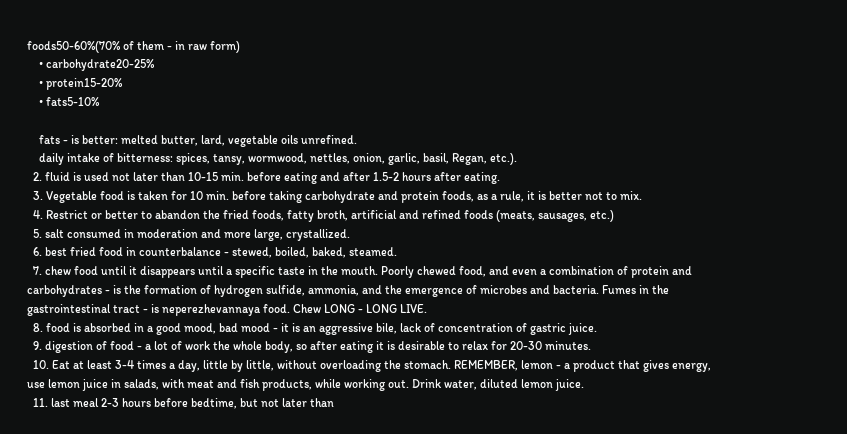foods50-60%(70% of them - in raw form)
    • carbohydrate20-25%
    • protein15-20%
    • fats5-10%

    fats - is better: melted butter, lard, vegetable oils unrefined.
    daily intake of bitterness: spices, tansy, wormwood, nettles, onion, garlic, basil, Regan, etc.).
  2. fluid is used not later than 10-15 min. before eating and after 1.5-2 hours after eating.
  3. Vegetable food is taken for 10 min. before taking carbohydrate and protein foods, as a rule, it is better not to mix.
  4. Restrict or better to abandon the fried foods, fatty broth, artificial and refined foods (meats, sausages, etc.)
  5. salt consumed in moderation and more large, crystallized.
  6. best fried food in counterbalance - stewed, boiled, baked, steamed.
  7. chew food until it disappears until a specific taste in the mouth. Poorly chewed food, and even a combination of protein and carbohydrates - is the formation of hydrogen sulfide, ammonia, and the emergence of microbes and bacteria. Fumes in the gastrointestinal tract - is neperezhevannaya food. Chew LONG - LONG LIVE.
  8. food is absorbed in a good mood, bad mood - it is an aggressive bile, lack of concentration of gastric juice.
  9. digestion of food - a lot of work the whole body, so after eating it is desirable to relax for 20-30 minutes.
  10. Eat at least 3-4 times a day, little by little, without overloading the stomach. REMEMBER, lemon - a product that gives energy, use lemon juice in salads, with meat and fish products, while working out. Drink water, diluted lemon juice.
  11. last meal 2-3 hours before bedtime, but not later than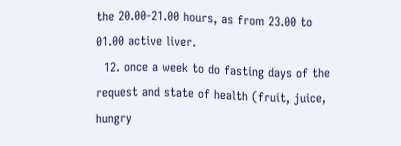the 20.00-21.00 hours, as from 23.00 to 01.00 active liver.
  12. once a week to do fasting days of the request and state of health (fruit, juice, hungry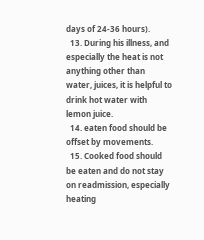days of 24-36 hours).
  13. During his illness, and especially the heat is not anything other than water, juices, it is helpful to drink hot water with lemon juice.
  14. eaten food should be offset by movements.
  15. Cooked food should be eaten and do not stay on readmission, especially heating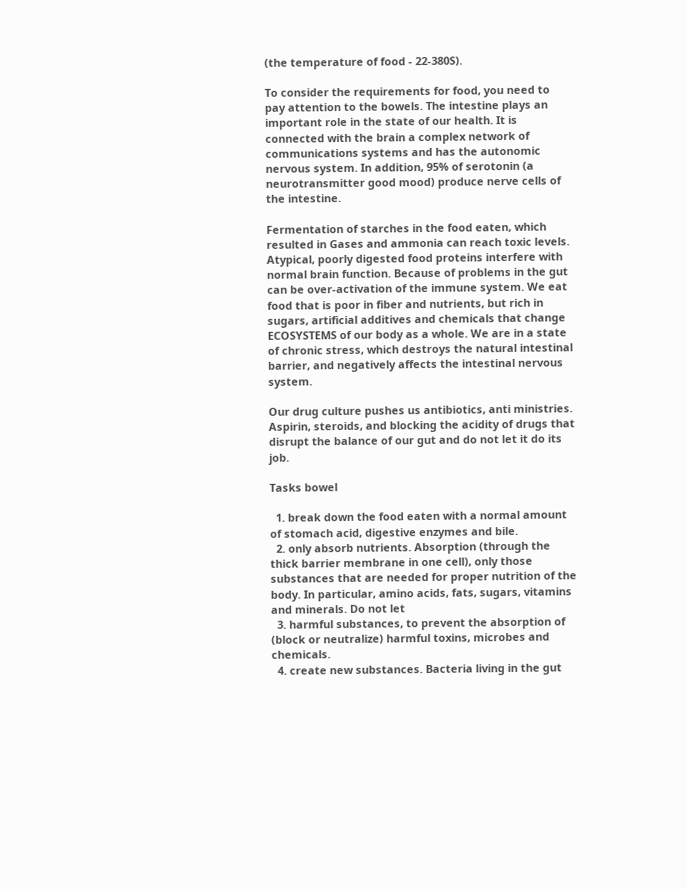(the temperature of food - 22-380S).

To consider the requirements for food, you need to pay attention to the bowels. The intestine plays an important role in the state of our health. It is connected with the brain a complex network of communications systems and has the autonomic nervous system. In addition, 95% of serotonin (a neurotransmitter good mood) produce nerve cells of the intestine.

Fermentation of starches in the food eaten, which resulted in Gases and ammonia can reach toxic levels. Atypical, poorly digested food proteins interfere with normal brain function. Because of problems in the gut can be over-activation of the immune system. We eat food that is poor in fiber and nutrients, but rich in sugars, artificial additives and chemicals that change ECOSYSTEMS of our body as a whole. We are in a state of chronic stress, which destroys the natural intestinal barrier, and negatively affects the intestinal nervous system.

Our drug culture pushes us antibiotics, anti ministries. Aspirin, steroids, and blocking the acidity of drugs that disrupt the balance of our gut and do not let it do its job.

Tasks bowel

  1. break down the food eaten with a normal amount of stomach acid, digestive enzymes and bile.
  2. only absorb nutrients. Absorption (through the thick barrier membrane in one cell), only those substances that are needed for proper nutrition of the body. In particular, amino acids, fats, sugars, vitamins and minerals. Do not let
  3. harmful substances, to prevent the absorption of (block or neutralize) harmful toxins, microbes and chemicals.
  4. create new substances. Bacteria living in the gut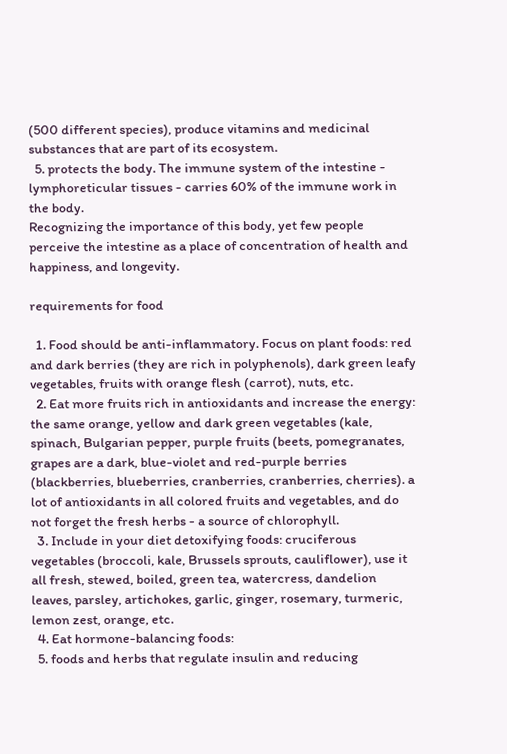(500 different species), produce vitamins and medicinal substances that are part of its ecosystem.
  5. protects the body. The immune system of the intestine - lymphoreticular tissues - carries 60% of the immune work in the body.
Recognizing the importance of this body, yet few people perceive the intestine as a place of concentration of health and happiness, and longevity.

requirements for food

  1. Food should be anti-inflammatory. Focus on plant foods: red and dark berries (they are rich in polyphenols), dark green leafy vegetables, fruits with orange flesh (carrot), nuts, etc.
  2. Eat more fruits rich in antioxidants and increase the energy: the same orange, yellow and dark green vegetables (kale, spinach, Bulgarian pepper, purple fruits (beets, pomegranates, grapes are a dark, blue-violet and red-purple berries (blackberries, blueberries, cranberries, cranberries, cherries). a lot of antioxidants in all colored fruits and vegetables, and do not forget the fresh herbs - a source of chlorophyll.
  3. Include in your diet detoxifying foods: cruciferous vegetables (broccoli, kale, Brussels sprouts, cauliflower), use it all fresh, stewed, boiled, green tea, watercress, dandelion leaves, parsley, artichokes, garlic, ginger, rosemary, turmeric, lemon zest, orange, etc.
  4. Eat hormone-balancing foods:
  5. foods and herbs that regulate insulin and reducing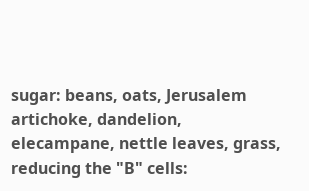sugar: beans, oats, Jerusalem artichoke, dandelion, elecampane, nettle leaves, grass, reducing the "B" cells: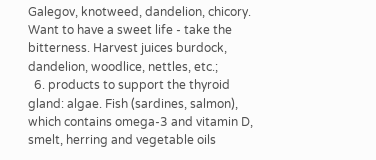Galegov, knotweed, dandelion, chicory. Want to have a sweet life - take the bitterness. Harvest juices burdock, dandelion, woodlice, nettles, etc.;
  6. products to support the thyroid gland: algae. Fish (sardines, salmon), which contains omega-3 and vitamin D, smelt, herring and vegetable oils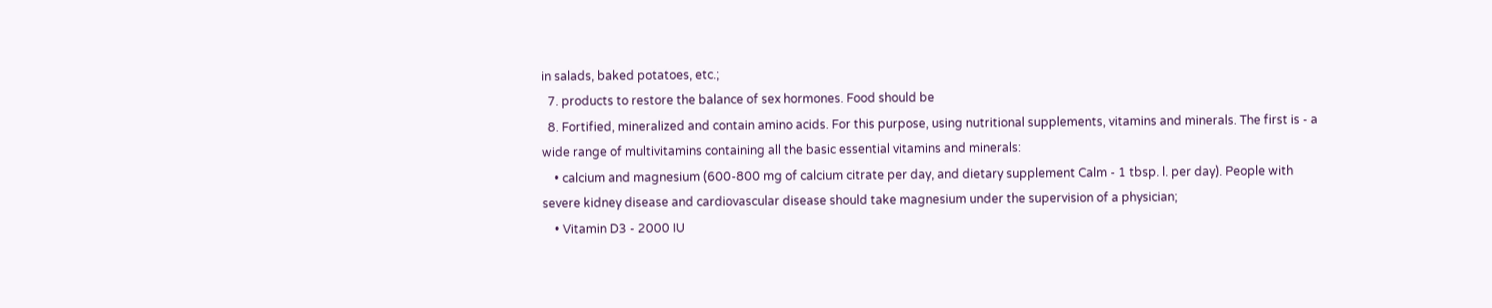in salads, baked potatoes, etc.;
  7. products to restore the balance of sex hormones. Food should be
  8. Fortified, mineralized and contain amino acids. For this purpose, using nutritional supplements, vitamins and minerals. The first is - a wide range of multivitamins containing all the basic essential vitamins and minerals:
    • calcium and magnesium (600-800 mg of calcium citrate per day, and dietary supplement Calm - 1 tbsp. l. per day). People with severe kidney disease and cardiovascular disease should take magnesium under the supervision of a physician;
    • Vitamin D3 - 2000 IU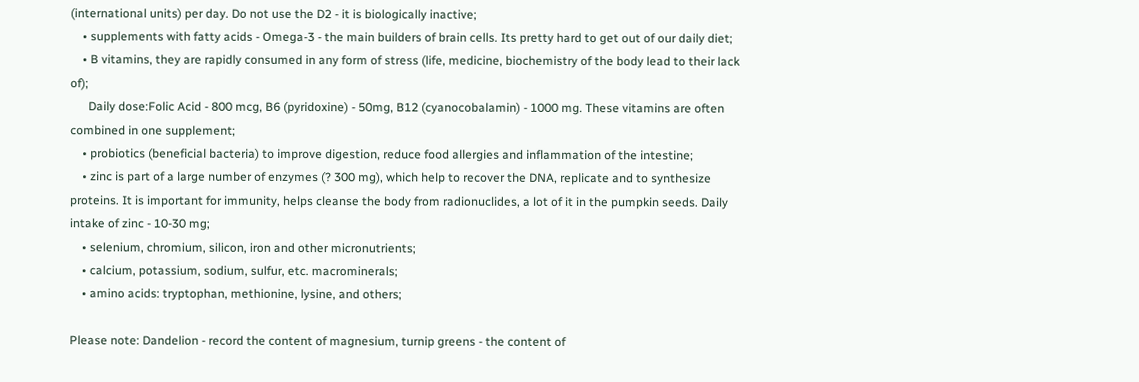(international units) per day. Do not use the D2 - it is biologically inactive;
    • supplements with fatty acids - Omega-3 - the main builders of brain cells. Its pretty hard to get out of our daily diet;
    • B vitamins, they are rapidly consumed in any form of stress (life, medicine, biochemistry of the body lead to their lack of);
      Daily dose:Folic Acid - 800 mcg, B6 (pyridoxine) - 50mg, B12 (cyanocobalamin) - 1000 mg. These vitamins are often combined in one supplement;
    • probiotics (beneficial bacteria) to improve digestion, reduce food allergies and inflammation of the intestine;
    • zinc is part of a large number of enzymes (? 300 mg), which help to recover the DNA, replicate and to synthesize proteins. It is important for immunity, helps cleanse the body from radionuclides, a lot of it in the pumpkin seeds. Daily intake of zinc - 10-30 mg;
    • selenium, chromium, silicon, iron and other micronutrients;
    • calcium, potassium, sodium, sulfur, etc. macrominerals;
    • amino acids: tryptophan, methionine, lysine, and others;

Please note: Dandelion - record the content of magnesium, turnip greens - the content of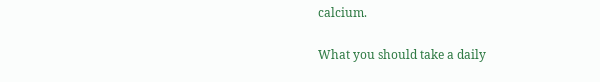calcium.

What you should take a daily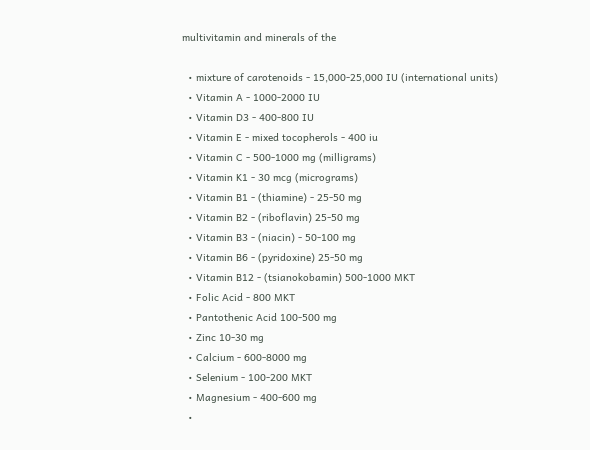multivitamin and minerals of the

  • mixture of carotenoids - 15,000-25,000 IU (international units)
  • Vitamin A - 1000-2000 IU
  • Vitamin D3 - 400-800 IU
  • Vitamin E - mixed tocopherols - 400 iu
  • Vitamin C - 500-1000 mg (milligrams)
  • Vitamin K1 - 30 mcg (micrograms)
  • Vitamin B1 - (thiamine) - 25-50 mg
  • Vitamin B2 - (riboflavin) 25-50 mg
  • Vitamin B3 - (niacin) - 50-100 mg
  • Vitamin B6 - (pyridoxine) 25-50 mg
  • Vitamin B12 - (tsianokobamin) 500-1000 MKT
  • Folic Acid - 800 MKT
  • Pantothenic Acid 100-500 mg
  • Zinc 10-30 mg
  • Calcium - 600-8000 mg
  • Selenium - 100-200 MKT
  • Magnesium - 400-600 mg
  •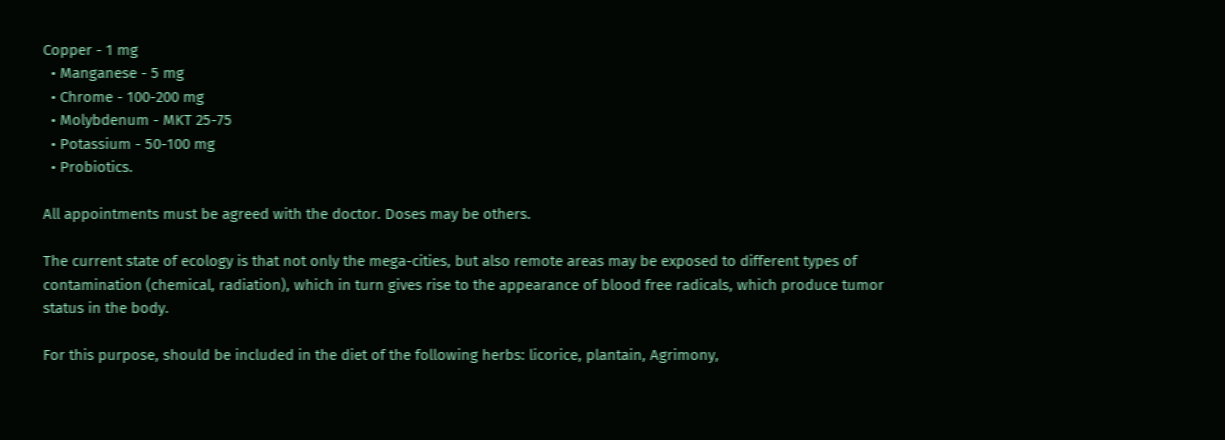Copper - 1 mg
  • Manganese - 5 mg
  • Chrome - 100-200 mg
  • Molybdenum - MKT 25-75
  • Potassium - 50-100 mg
  • Probiotics.

All appointments must be agreed with the doctor. Doses may be others.

The current state of ecology is that not only the mega-cities, but also remote areas may be exposed to different types of contamination (chemical, radiation), which in turn gives rise to the appearance of blood free radicals, which produce tumor status in the body.

For this purpose, should be included in the diet of the following herbs: licorice, plantain, Agrimony,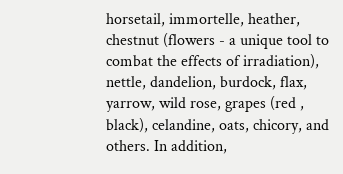horsetail, immortelle, heather, chestnut (flowers - a unique tool to combat the effects of irradiation), nettle, dandelion, burdock, flax, yarrow, wild rose, grapes (red , black), celandine, oats, chicory, and others. In addition,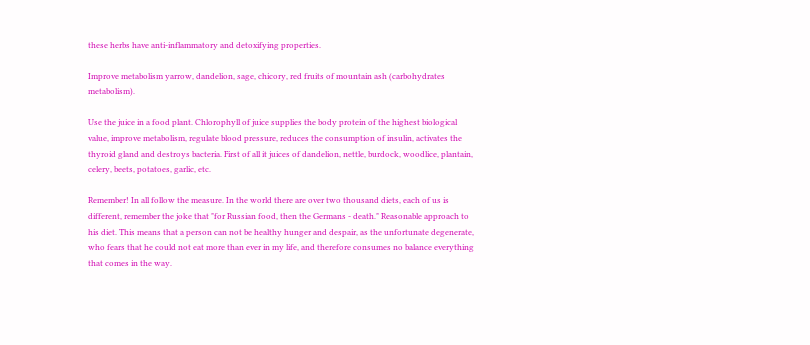these herbs have anti-inflammatory and detoxifying properties.

Improve metabolism yarrow, dandelion, sage, chicory, red fruits of mountain ash (carbohydrates metabolism).

Use the juice in a food plant. Chlorophyll of juice supplies the body protein of the highest biological value, improve metabolism, regulate blood pressure, reduces the consumption of insulin, activates the thyroid gland and destroys bacteria. First of all it juices of dandelion, nettle, burdock, woodlice, plantain, celery, beets, potatoes, garlic, etc.

Remember! In all follow the measure. In the world there are over two thousand diets, each of us is different, remember the joke that "for Russian food, then the Germans - death." Reasonable approach to his diet. This means that a person can not be healthy hunger and despair, as the unfortunate degenerate, who fears that he could not eat more than ever in my life, and therefore consumes no balance everything that comes in the way.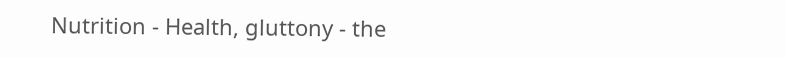Nutrition - Health, gluttony - the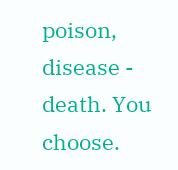poison, disease - death. You choose.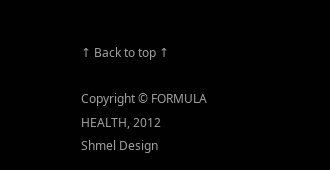↑ Back to top ↑

Copyright © FORMULA HEALTH, 2012
Shmel Design